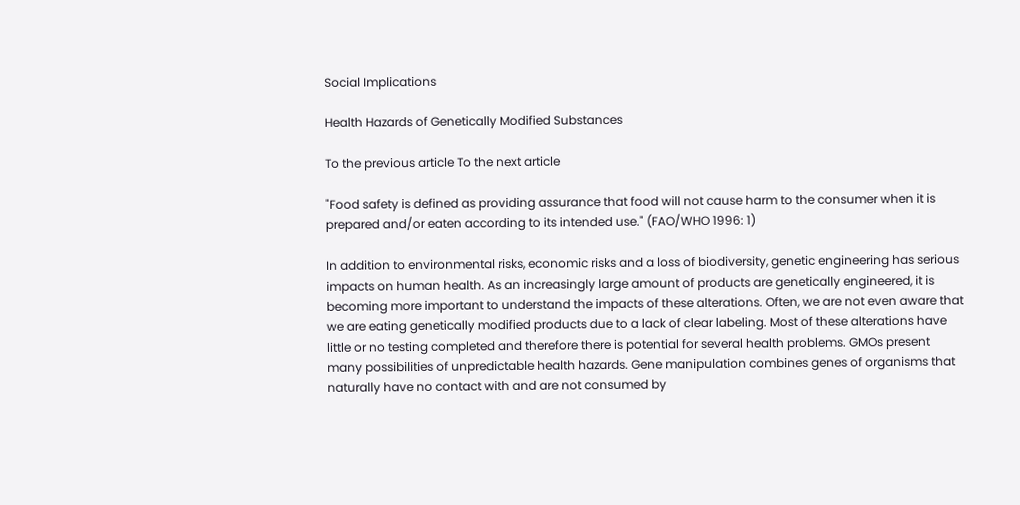Social Implications

Health Hazards of Genetically Modified Substances

To the previous article To the next article

"Food safety is defined as providing assurance that food will not cause harm to the consumer when it is prepared and/or eaten according to its intended use." (FAO/WHO 1996: 1)

In addition to environmental risks, economic risks and a loss of biodiversity, genetic engineering has serious impacts on human health. As an increasingly large amount of products are genetically engineered, it is becoming more important to understand the impacts of these alterations. Often, we are not even aware that we are eating genetically modified products due to a lack of clear labeling. Most of these alterations have little or no testing completed and therefore there is potential for several health problems. GMOs present many possibilities of unpredictable health hazards. Gene manipulation combines genes of organisms that naturally have no contact with and are not consumed by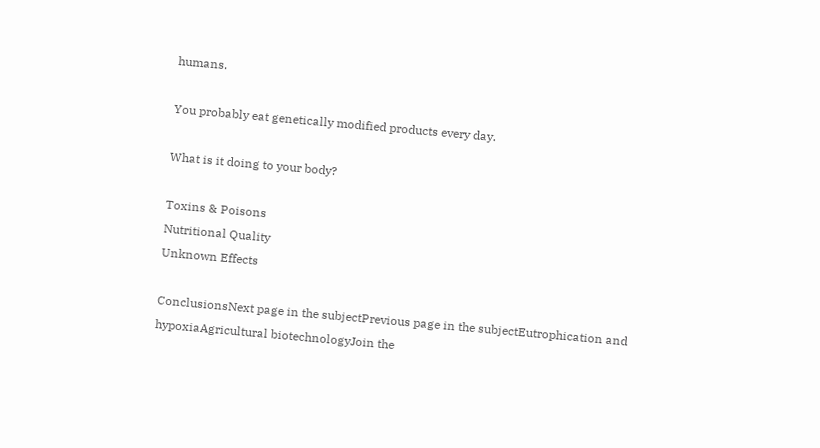humans.

You probably eat genetically modified products every day.

What is it doing to your body?

Toxins & Poisons
Nutritional Quality
Unknown Effects

ConclusionsNext page in the subjectPrevious page in the subjectEutrophication and hypoxiaAgricultural biotechnologyJoin the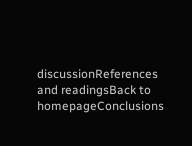discussionReferences and readingsBack to homepageConclusions